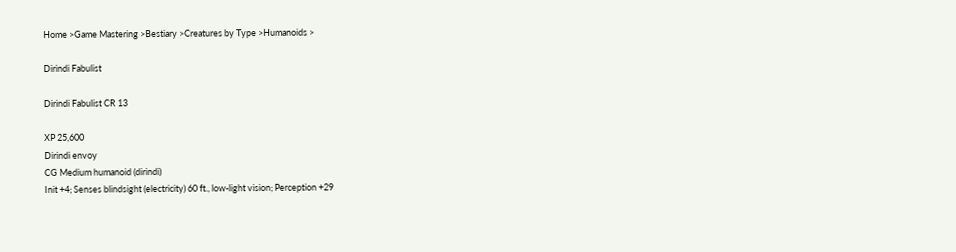Home >Game Mastering >Bestiary >Creatures by Type >Humanoids >

Dirindi Fabulist

Dirindi Fabulist CR 13

XP 25,600
Dirindi envoy
CG Medium humanoid (dirindi)
Init +4; Senses blindsight (electricity) 60 ft., low-light vision; Perception +29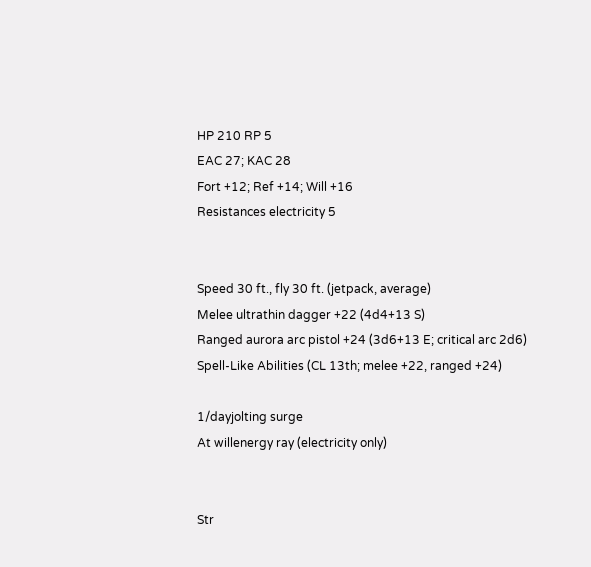HP 210 RP 5
EAC 27; KAC 28
Fort +12; Ref +14; Will +16
Resistances electricity 5


Speed 30 ft., fly 30 ft. (jetpack, average)
Melee ultrathin dagger +22 (4d4+13 S)
Ranged aurora arc pistol +24 (3d6+13 E; critical arc 2d6)
Spell-Like Abilities (CL 13th; melee +22, ranged +24)

1/dayjolting surge
At willenergy ray (electricity only)


Str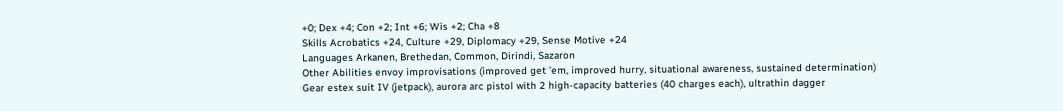+0; Dex +4; Con +2; Int +6; Wis +2; Cha +8
Skills Acrobatics +24, Culture +29, Diplomacy +29, Sense Motive +24
Languages Arkanen, Brethedan, Common, Dirindi, Sazaron
Other Abilities envoy improvisations (improved get ’em, improved hurry, situational awareness, sustained determination)
Gear estex suit IV (jetpack), aurora arc pistol with 2 high-capacity batteries (40 charges each), ultrathin dagger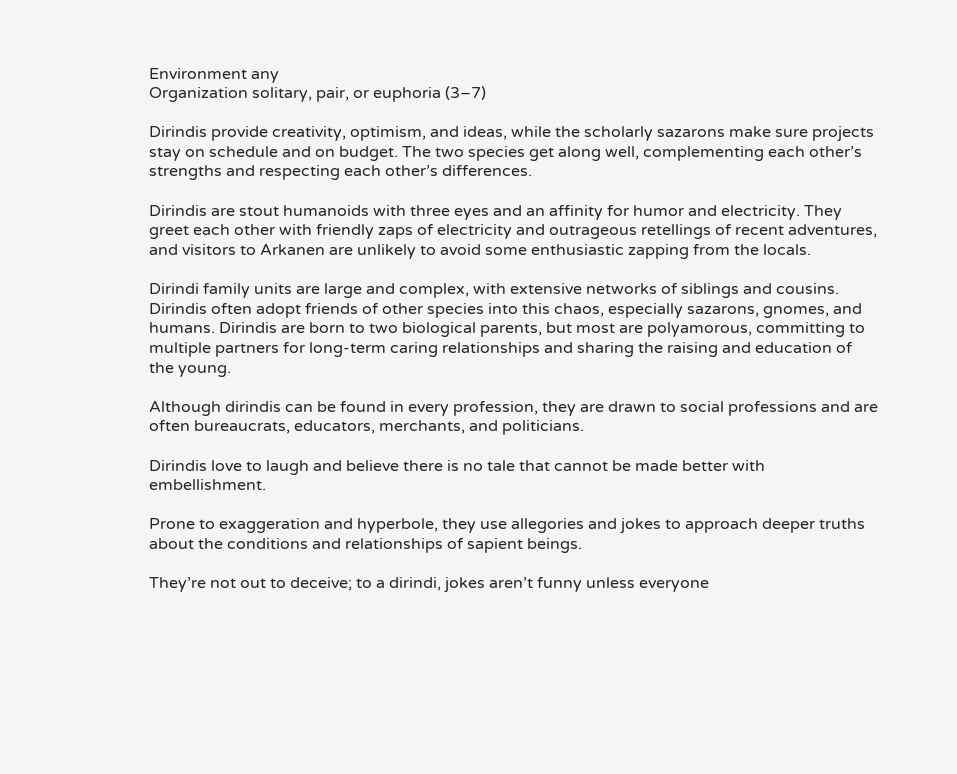Environment any
Organization solitary, pair, or euphoria (3–7)

Dirindis provide creativity, optimism, and ideas, while the scholarly sazarons make sure projects stay on schedule and on budget. The two species get along well, complementing each other’s strengths and respecting each other’s differences.

Dirindis are stout humanoids with three eyes and an affinity for humor and electricity. They greet each other with friendly zaps of electricity and outrageous retellings of recent adventures, and visitors to Arkanen are unlikely to avoid some enthusiastic zapping from the locals.

Dirindi family units are large and complex, with extensive networks of siblings and cousins. Dirindis often adopt friends of other species into this chaos, especially sazarons, gnomes, and humans. Dirindis are born to two biological parents, but most are polyamorous, committing to multiple partners for long-term caring relationships and sharing the raising and education of the young.

Although dirindis can be found in every profession, they are drawn to social professions and are often bureaucrats, educators, merchants, and politicians.

Dirindis love to laugh and believe there is no tale that cannot be made better with embellishment.

Prone to exaggeration and hyperbole, they use allegories and jokes to approach deeper truths about the conditions and relationships of sapient beings.

They’re not out to deceive; to a dirindi, jokes aren’t funny unless everyone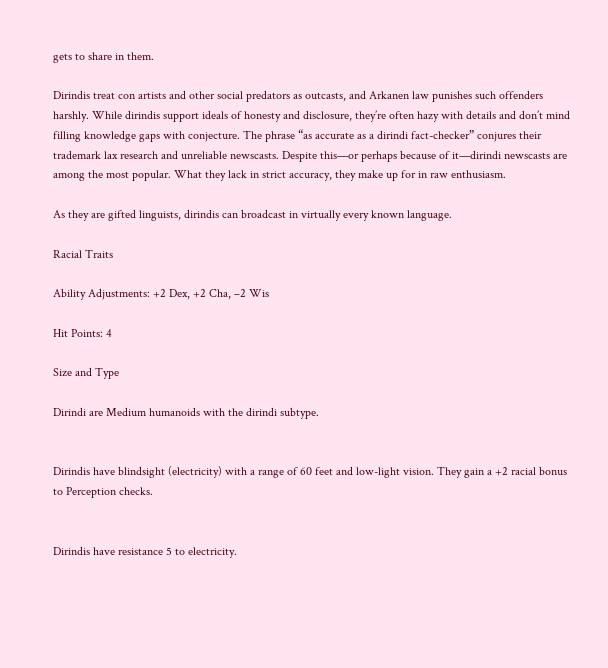gets to share in them.

Dirindis treat con artists and other social predators as outcasts, and Arkanen law punishes such offenders harshly. While dirindis support ideals of honesty and disclosure, they’re often hazy with details and don’t mind filling knowledge gaps with conjecture. The phrase “as accurate as a dirindi fact-checker” conjures their trademark lax research and unreliable newscasts. Despite this—or perhaps because of it—dirindi newscasts are among the most popular. What they lack in strict accuracy, they make up for in raw enthusiasm.

As they are gifted linguists, dirindis can broadcast in virtually every known language.

Racial Traits

Ability Adjustments: +2 Dex, +2 Cha, –2 Wis

Hit Points: 4

Size and Type

Dirindi are Medium humanoids with the dirindi subtype.


Dirindis have blindsight (electricity) with a range of 60 feet and low-light vision. They gain a +2 racial bonus to Perception checks.


Dirindis have resistance 5 to electricity.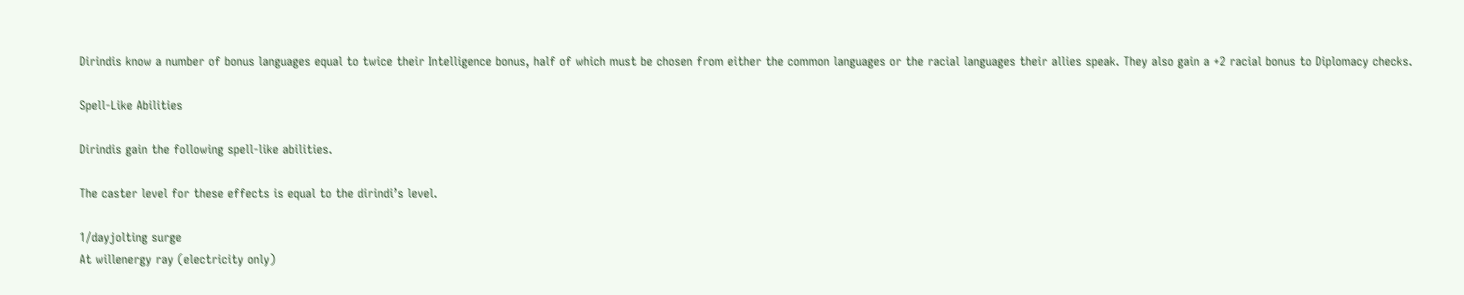Dirindis know a number of bonus languages equal to twice their Intelligence bonus, half of which must be chosen from either the common languages or the racial languages their allies speak. They also gain a +2 racial bonus to Diplomacy checks.

Spell-Like Abilities

Dirindis gain the following spell-like abilities.

The caster level for these effects is equal to the dirindi’s level.

1/dayjolting surge
At willenergy ray (electricity only)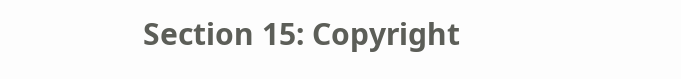Section 15: Copyright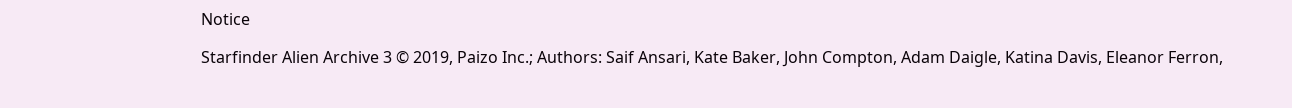Notice

Starfinder Alien Archive 3 © 2019, Paizo Inc.; Authors: Saif Ansari, Kate Baker, John Compton, Adam Daigle, Katina Davis, Eleanor Ferron,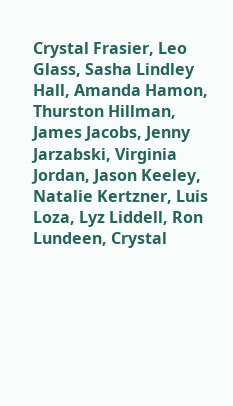Crystal Frasier, Leo Glass, Sasha Lindley Hall, Amanda Hamon, Thurston Hillman, James Jacobs, Jenny Jarzabski, Virginia Jordan, Jason Keeley, Natalie Kertzner, Luis Loza, Lyz Liddell, Ron Lundeen, Crystal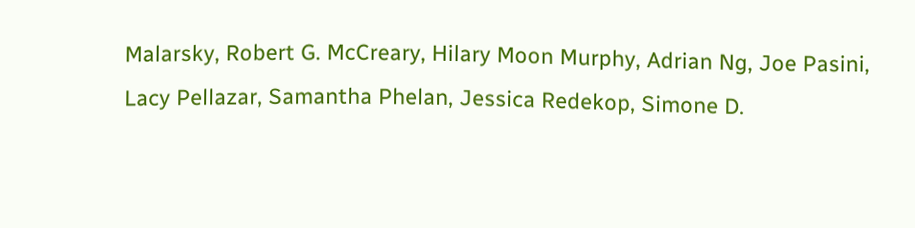Malarsky, Robert G. McCreary, Hilary Moon Murphy, Adrian Ng, Joe Pasini, Lacy Pellazar, Samantha Phelan, Jessica Redekop, Simone D.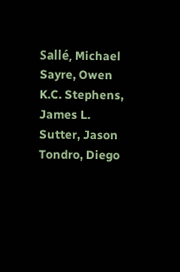Sallé, Michael Sayre, Owen K.C. Stephens, James L. Sutter, Jason Tondro, Diego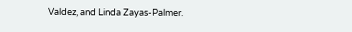Valdez, and Linda Zayas-Palmer.